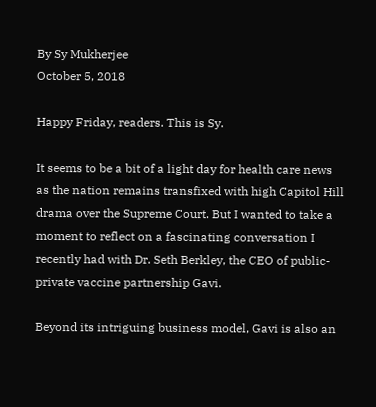By Sy Mukherjee
October 5, 2018

Happy Friday, readers. This is Sy.

It seems to be a bit of a light day for health care news as the nation remains transfixed with high Capitol Hill drama over the Supreme Court. But I wanted to take a moment to reflect on a fascinating conversation I recently had with Dr. Seth Berkley, the CEO of public-private vaccine partnership Gavi.

Beyond its intriguing business model, Gavi is also an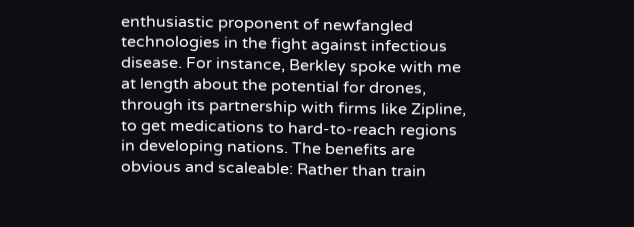enthusiastic proponent of newfangled technologies in the fight against infectious disease. For instance, Berkley spoke with me at length about the potential for drones, through its partnership with firms like Zipline, to get medications to hard-to-reach regions in developing nations. The benefits are obvious and scaleable: Rather than train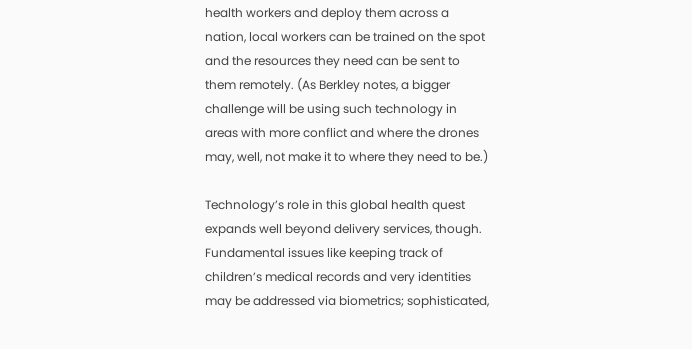health workers and deploy them across a nation, local workers can be trained on the spot and the resources they need can be sent to them remotely. (As Berkley notes, a bigger challenge will be using such technology in areas with more conflict and where the drones may, well, not make it to where they need to be.)

Technology’s role in this global health quest expands well beyond delivery services, though. Fundamental issues like keeping track of children’s medical records and very identities may be addressed via biometrics; sophisticated,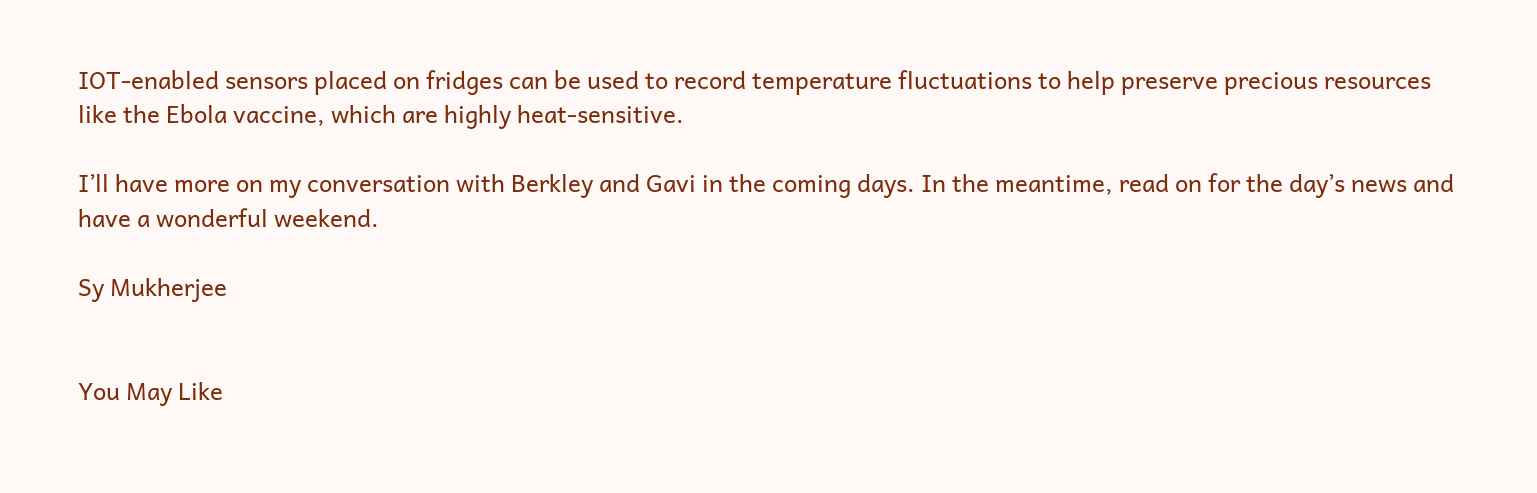IOT-enabled sensors placed on fridges can be used to record temperature fluctuations to help preserve precious resources like the Ebola vaccine, which are highly heat-sensitive.

I’ll have more on my conversation with Berkley and Gavi in the coming days. In the meantime, read on for the day’s news and have a wonderful weekend.

Sy Mukherjee


You May Like